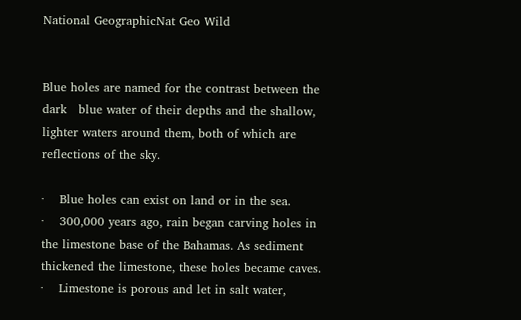National GeographicNat Geo Wild


Blue holes are named for the contrast between the dark   blue water of their depths and the shallow, lighter waters around them, both of which are reflections of the sky.

·    Blue holes can exist on land or in the sea.
·    300,000 years ago, rain began carving holes in the limestone base of the Bahamas. As sediment thickened the limestone, these holes became caves.
·    Limestone is porous and let in salt water,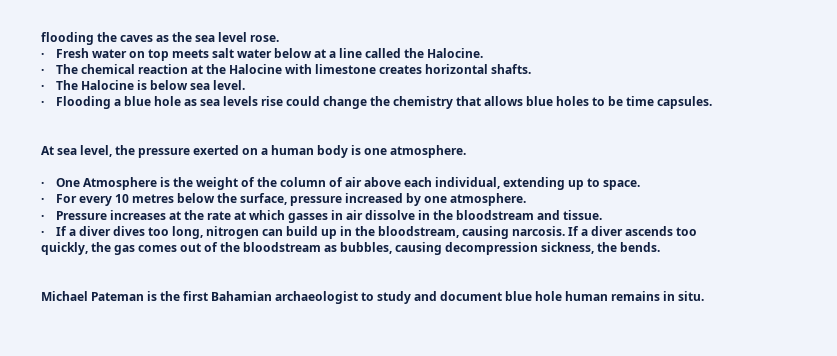flooding the caves as the sea level rose.
·    Fresh water on top meets salt water below at a line called the Halocine.
·    The chemical reaction at the Halocine with limestone creates horizontal shafts.
·    The Halocine is below sea level.
·    Flooding a blue hole as sea levels rise could change the chemistry that allows blue holes to be time capsules.


At sea level, the pressure exerted on a human body is one atmosphere.

·    One Atmosphere is the weight of the column of air above each individual, extending up to space.
·    For every 10 metres below the surface, pressure increased by one atmosphere.
·    Pressure increases at the rate at which gasses in air dissolve in the bloodstream and tissue.
·    If a diver dives too long, nitrogen can build up in the bloodstream, causing narcosis. If a diver ascends too quickly, the gas comes out of the bloodstream as bubbles, causing decompression sickness, the bends.


Michael Pateman is the first Bahamian archaeologist to study and document blue hole human remains in situ.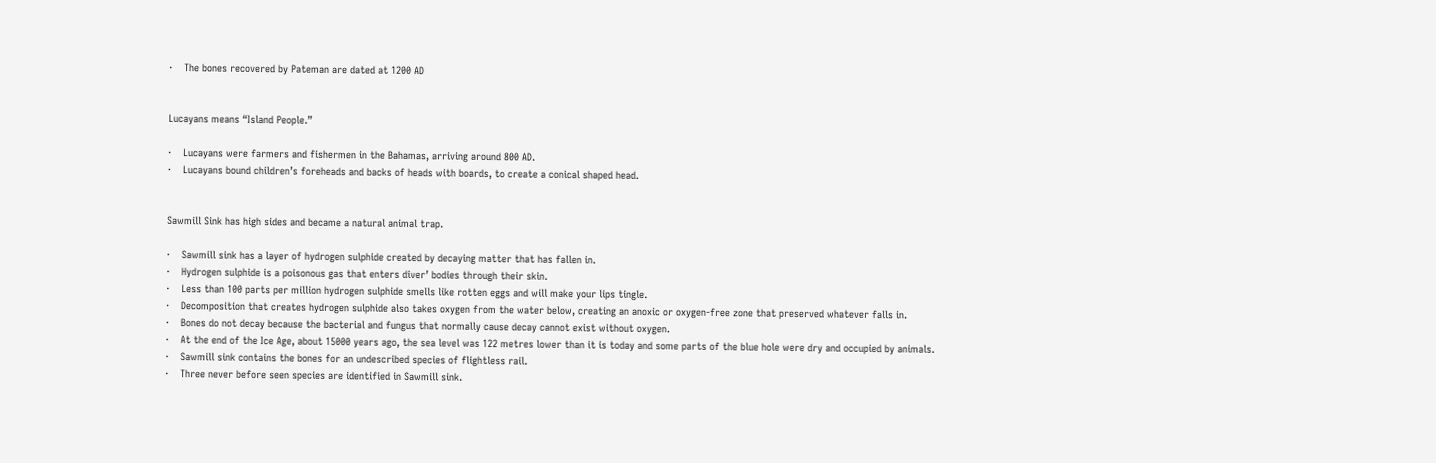·    The bones recovered by Pateman are dated at 1200 AD


Lucayans means “Island People.”

·    Lucayans were farmers and fishermen in the Bahamas, arriving around 800 AD.
·    Lucayans bound children’s foreheads and backs of heads with boards, to create a conical shaped head.


Sawmill Sink has high sides and became a natural animal trap.

·    Sawmill sink has a layer of hydrogen sulphide created by decaying matter that has fallen in.
·    Hydrogen sulphide is a poisonous gas that enters diver’ bodies through their skin.
·    Less than 100 parts per million hydrogen sulphide smells like rotten eggs and will make your lips tingle.
·    Decomposition that creates hydrogen sulphide also takes oxygen from the water below, creating an anoxic or oxygen-free zone that preserved whatever falls in.
·    Bones do not decay because the bacterial and fungus that normally cause decay cannot exist without oxygen.
·    At the end of the Ice Age, about 15000 years ago, the sea level was 122 metres lower than it is today and some parts of the blue hole were dry and occupied by animals.
·    Sawmill sink contains the bones for an undescribed species of flightless rail.
·    Three never before seen species are identified in Sawmill sink.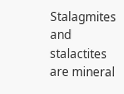Stalagmites and stalactites are mineral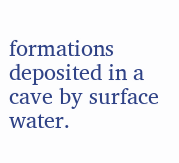formations deposited in a cave by surface water.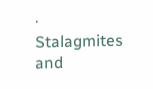·    Stalagmites and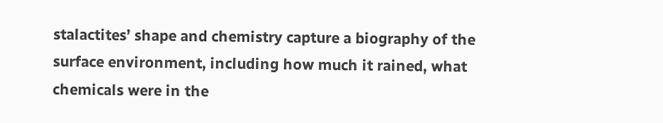stalactites’ shape and chemistry capture a biography of the surface environment, including how much it rained, what chemicals were in the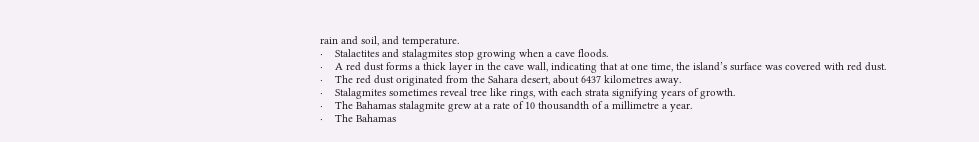rain and soil, and temperature.
·    Stalactites and stalagmites stop growing when a cave floods.
·    A red dust forms a thick layer in the cave wall, indicating that at one time, the island’s surface was covered with red dust.
·    The red dust originated from the Sahara desert, about 6437 kilometres away.
·    Stalagmites sometimes reveal tree like rings, with each strata signifying years of growth.
·    The Bahamas stalagmite grew at a rate of 10 thousandth of a millimetre a year.
·    The Bahamas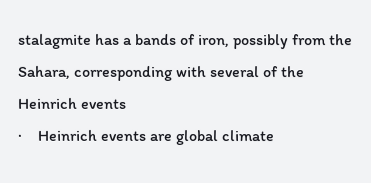stalagmite has a bands of iron, possibly from the Sahara, corresponding with several of the Heinrich events
·    Heinrich events are global climate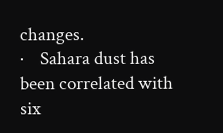changes.
·    Sahara dust has been correlated with six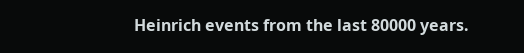Heinrich events from the last 80000 years.